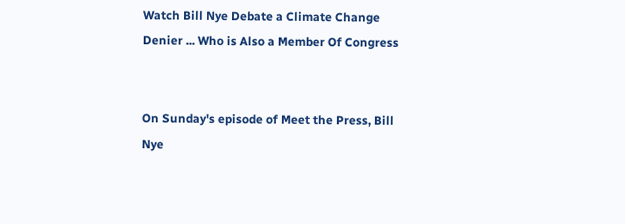Watch Bill Nye Debate a Climate Change Denier ... Who is Also a Member Of Congress


On Sunday's episode of Meet the Press, Bill Nye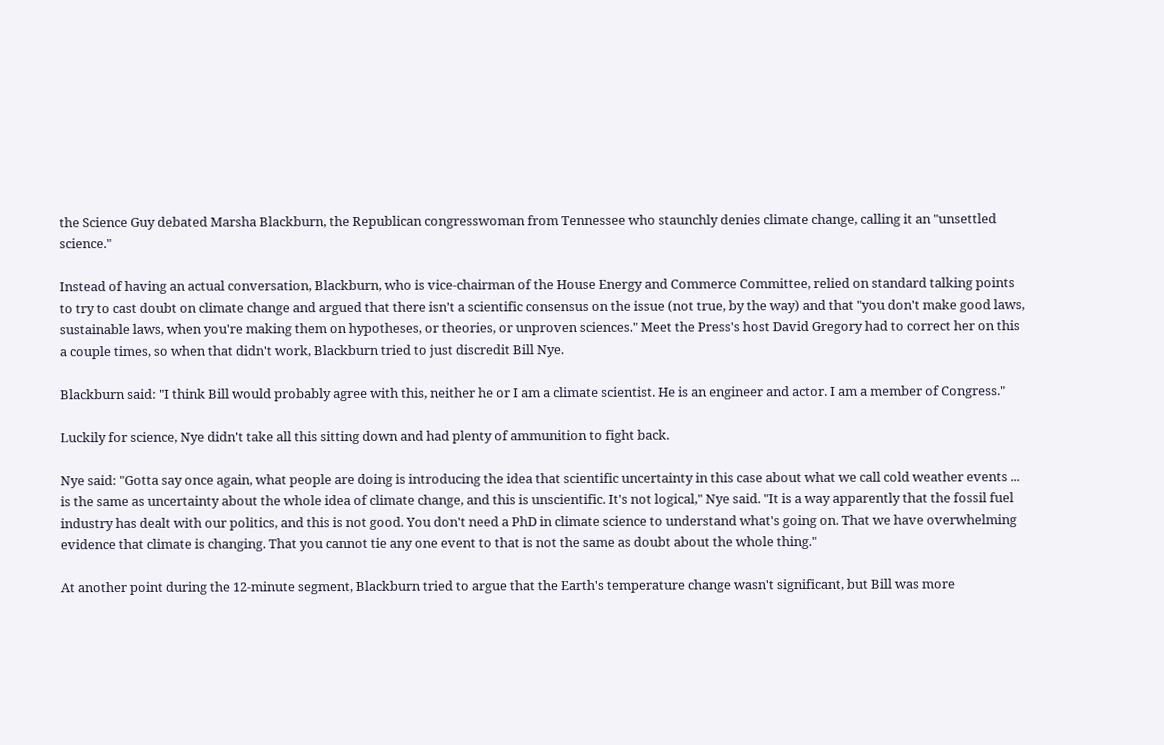the Science Guy debated Marsha Blackburn, the Republican congresswoman from Tennessee who staunchly denies climate change, calling it an "unsettled science."

Instead of having an actual conversation, Blackburn, who is vice-chairman of the House Energy and Commerce Committee, relied on standard talking points to try to cast doubt on climate change and argued that there isn't a scientific consensus on the issue (not true, by the way) and that "you don't make good laws, sustainable laws, when you're making them on hypotheses, or theories, or unproven sciences." Meet the Press's host David Gregory had to correct her on this a couple times, so when that didn't work, Blackburn tried to just discredit Bill Nye.

Blackburn said: "I think Bill would probably agree with this, neither he or I am a climate scientist. He is an engineer and actor. I am a member of Congress."

Luckily for science, Nye didn't take all this sitting down and had plenty of ammunition to fight back.

Nye said: "Gotta say once again, what people are doing is introducing the idea that scientific uncertainty in this case about what we call cold weather events ... is the same as uncertainty about the whole idea of climate change, and this is unscientific. It's not logical," Nye said. "It is a way apparently that the fossil fuel industry has dealt with our politics, and this is not good. You don't need a PhD in climate science to understand what's going on. That we have overwhelming evidence that climate is changing. That you cannot tie any one event to that is not the same as doubt about the whole thing."

At another point during the 12-minute segment, Blackburn tried to argue that the Earth's temperature change wasn't significant, but Bill was more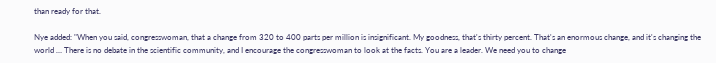than ready for that.

Nye added: "When you said, congresswoman, that a change from 320 to 400 parts per million is insignificant. My goodness, that's thirty percent. That's an enormous change, and it's changing the world … There is no debate in the scientific community, and I encourage the congresswoman to look at the facts. You are a leader. We need you to change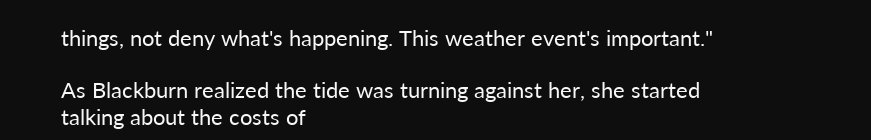things, not deny what's happening. This weather event's important."

As Blackburn realized the tide was turning against her, she started talking about the costs of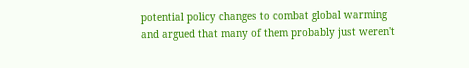potential policy changes to combat global warming and argued that many of them probably just weren't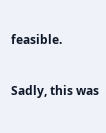feasible.

Sadly, this was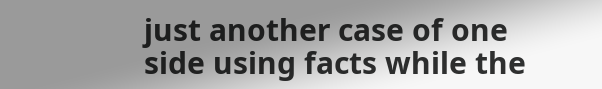just another case of one side using facts while the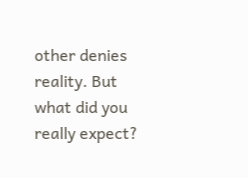other denies reality. But what did you really expect?